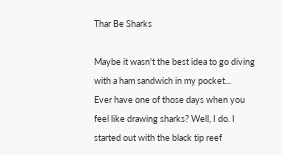Thar Be Sharks

Maybe it wasn't the best idea to go diving with a ham sandwich in my pocket...
Ever have one of those days when you feel like drawing sharks? Well, I do. I started out with the black tip reef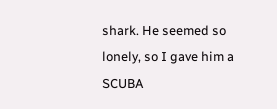shark. He seemed so lonely, so I gave him a SCUBA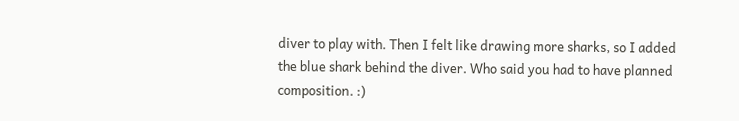diver to play with. Then I felt like drawing more sharks, so I added the blue shark behind the diver. Who said you had to have planned composition. :)